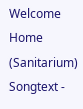Welcome Home (Sanitarium) Songtext -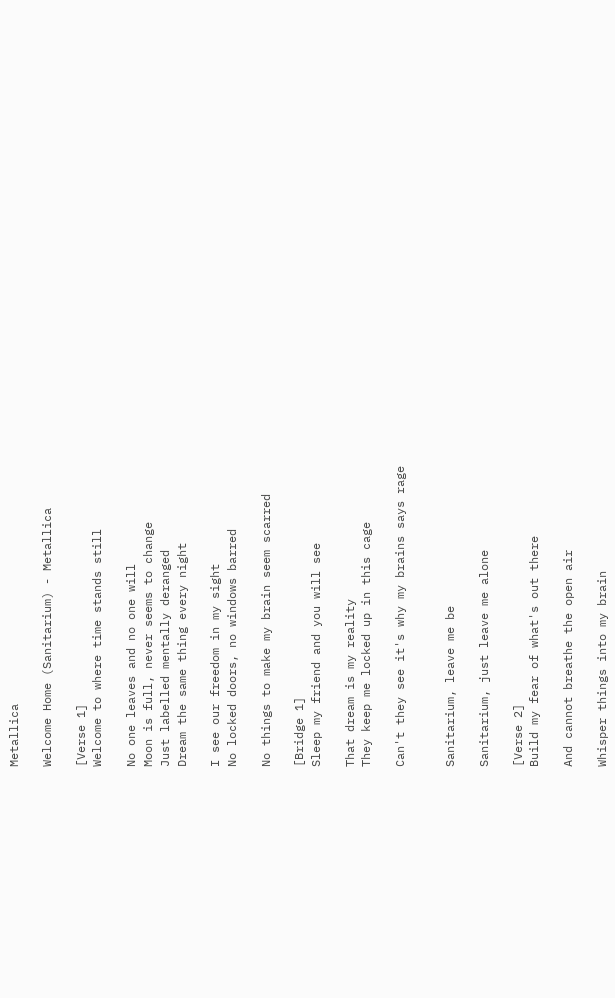Metallica

Welcome Home (Sanitarium) - Metallica

[Verse 1]
Welcome to where time stands still

No one leaves and no one will
Moon is full, never seems to change
Just labelled mentally deranged
Dream the same thing every night

I see our freedom in my sight
No locked doors, no windows barred

No things to make my brain seem scarred

[Bridge 1]
Sleep my friend and you will see

That dream is my reality
They keep me locked up in this cage

Can't they see it's why my brains says rage


Sanitarium, leave me be

Sanitarium, just leave me alone

[Verse 2]
Build my fear of what's out there

And cannot breathe the open air

Whisper things into my brain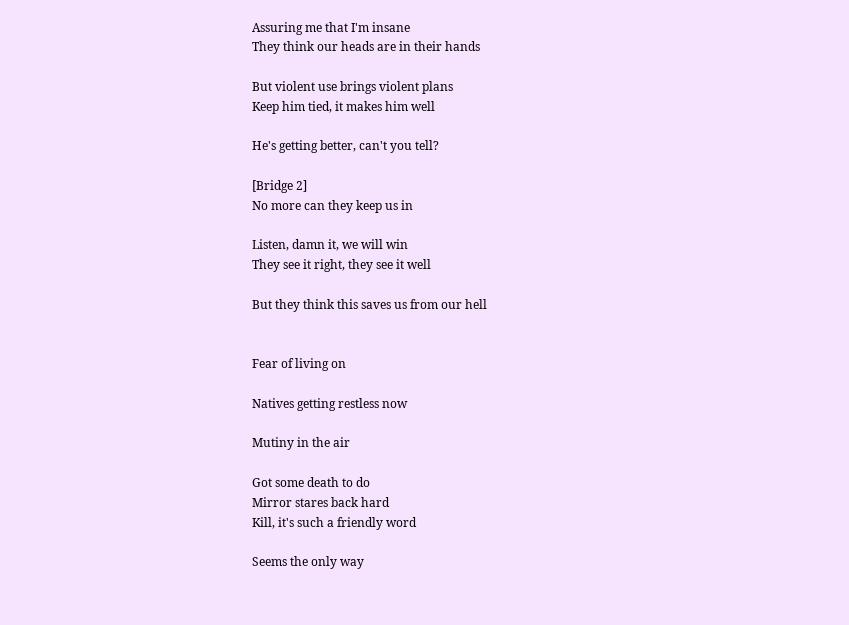Assuring me that I'm insane
They think our heads are in their hands

But violent use brings violent plans
Keep him tied, it makes him well

He's getting better, can't you tell?

[Bridge 2]
No more can they keep us in

Listen, damn it, we will win
They see it right, they see it well

But they think this saves us from our hell


Fear of living on

Natives getting restless now

Mutiny in the air

Got some death to do
Mirror stares back hard
Kill, it's such a friendly word

Seems the only way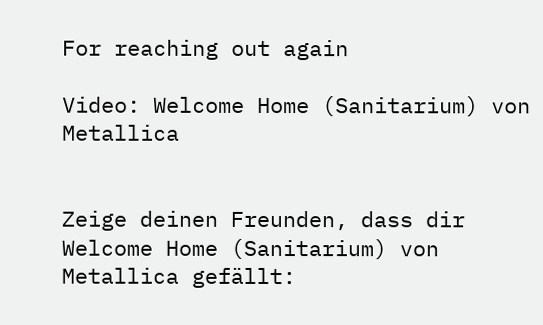For reaching out again

Video: Welcome Home (Sanitarium) von Metallica


Zeige deinen Freunden, dass dir Welcome Home (Sanitarium) von Metallica gefällt: